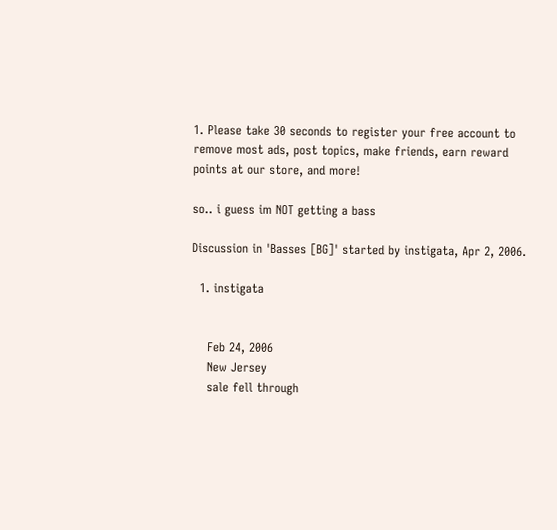1. Please take 30 seconds to register your free account to remove most ads, post topics, make friends, earn reward points at our store, and more!

so.. i guess im NOT getting a bass

Discussion in 'Basses [BG]' started by instigata, Apr 2, 2006.

  1. instigata


    Feb 24, 2006
    New Jersey
    sale fell through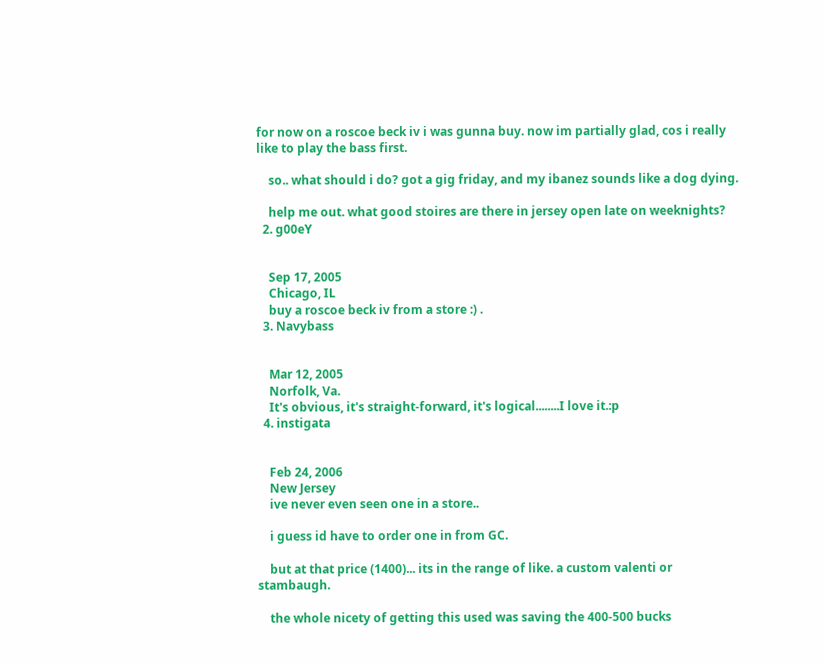for now on a roscoe beck iv i was gunna buy. now im partially glad, cos i really like to play the bass first.

    so.. what should i do? got a gig friday, and my ibanez sounds like a dog dying.

    help me out. what good stoires are there in jersey open late on weeknights?
  2. g00eY


    Sep 17, 2005
    Chicago, IL
    buy a roscoe beck iv from a store :) .
  3. Navybass


    Mar 12, 2005
    Norfolk, Va.
    It's obvious, it's straight-forward, it's logical........I love it.:p
  4. instigata


    Feb 24, 2006
    New Jersey
    ive never even seen one in a store..

    i guess id have to order one in from GC.

    but at that price (1400)... its in the range of like. a custom valenti or stambaugh.

    the whole nicety of getting this used was saving the 400-500 bucks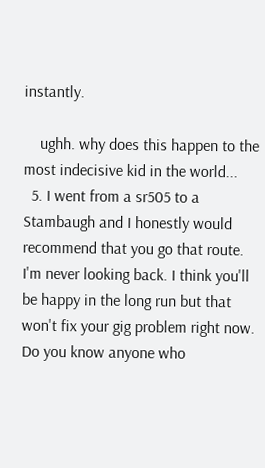instantly.

    ughh. why does this happen to the most indecisive kid in the world...
  5. I went from a sr505 to a Stambaugh and I honestly would recommend that you go that route. I'm never looking back. I think you'll be happy in the long run but that won't fix your gig problem right now. Do you know anyone who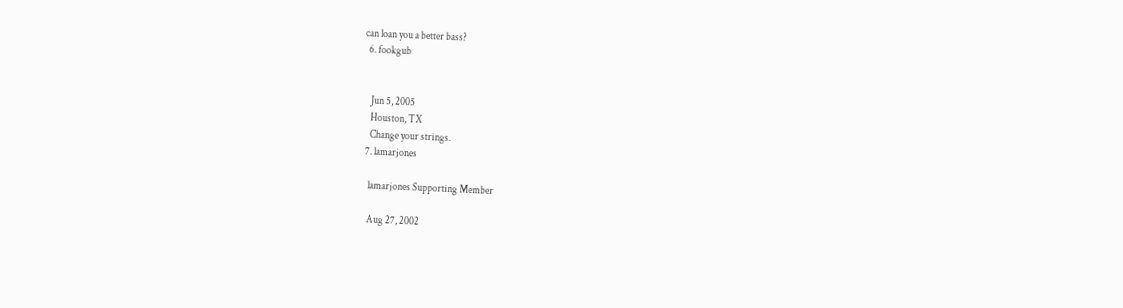can loan you a better bass?
  6. fookgub


    Jun 5, 2005
    Houston, TX
    Change your strings.
  7. lamarjones

    lamarjones Supporting Member

    Aug 27, 2002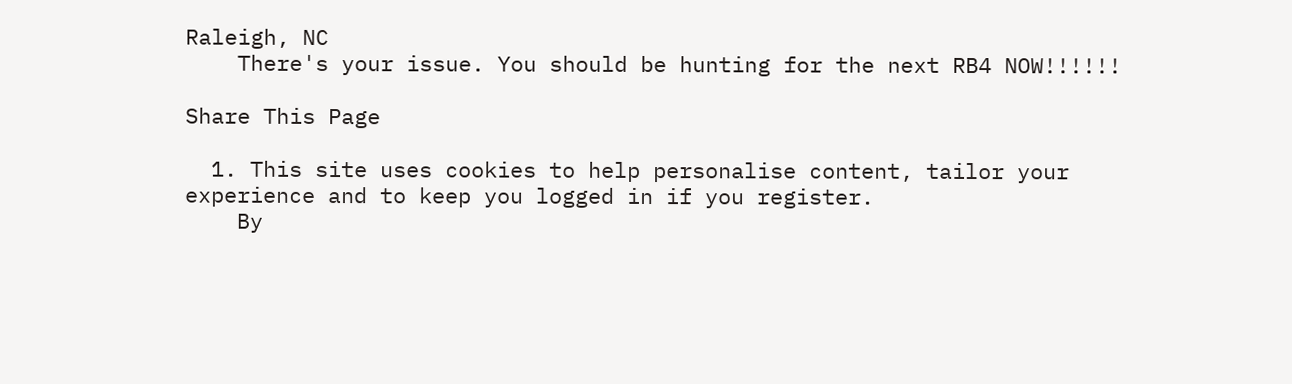Raleigh, NC
    There's your issue. You should be hunting for the next RB4 NOW!!!!!!

Share This Page

  1. This site uses cookies to help personalise content, tailor your experience and to keep you logged in if you register.
    By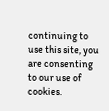continuing to use this site, you are consenting to our use of cookies.